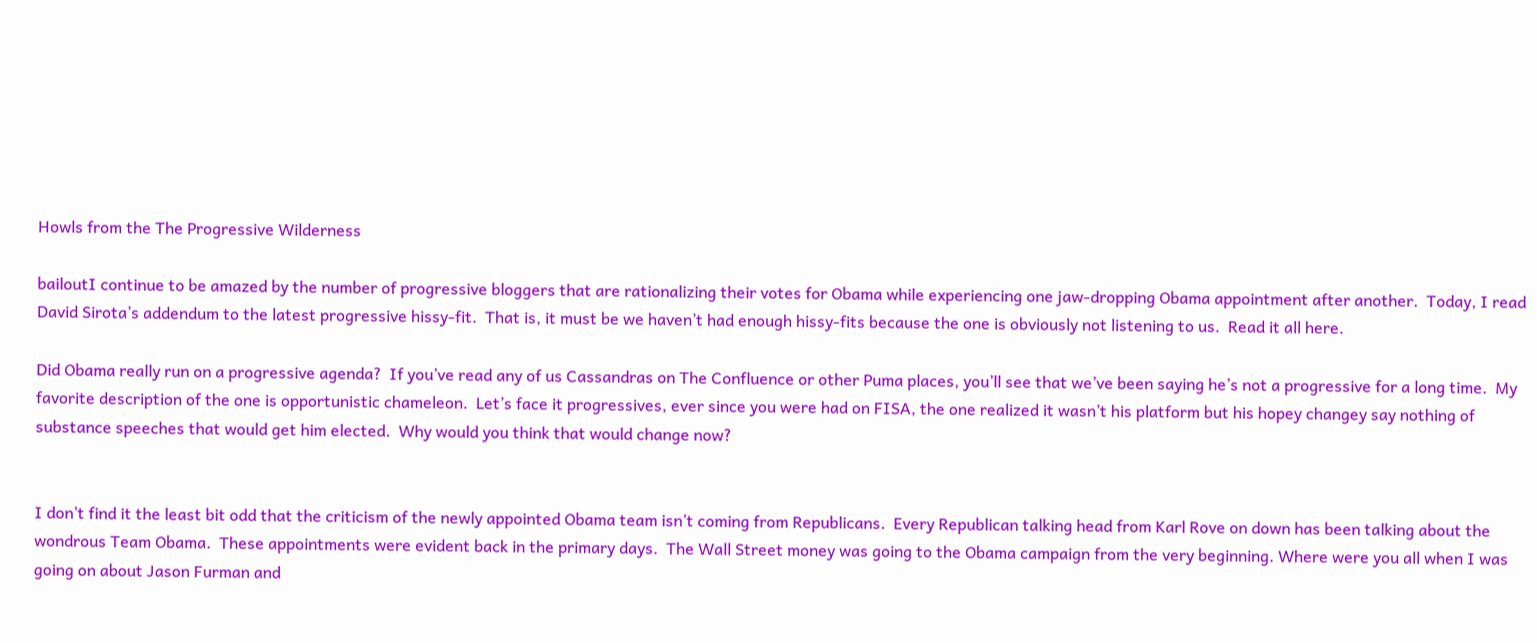Howls from the The Progressive Wilderness

bailoutI continue to be amazed by the number of progressive bloggers that are rationalizing their votes for Obama while experiencing one jaw-dropping Obama appointment after another.  Today, I read David Sirota’s addendum to the latest progressive hissy-fit.  That is, it must be we haven’t had enough hissy-fits because the one is obviously not listening to us.  Read it all here.

Did Obama really run on a progressive agenda?  If you’ve read any of us Cassandras on The Confluence or other Puma places, you’ll see that we’ve been saying he’s not a progressive for a long time.  My favorite description of the one is opportunistic chameleon.  Let’s face it progressives, ever since you were had on FISA, the one realized it wasn’t his platform but his hopey changey say nothing of substance speeches that would get him elected.  Why would you think that would change now?


I don’t find it the least bit odd that the criticism of the newly appointed Obama team isn’t coming from Republicans.  Every Republican talking head from Karl Rove on down has been talking about the wondrous Team Obama.  These appointments were evident back in the primary days.  The Wall Street money was going to the Obama campaign from the very beginning. Where were you all when I was going on about Jason Furman and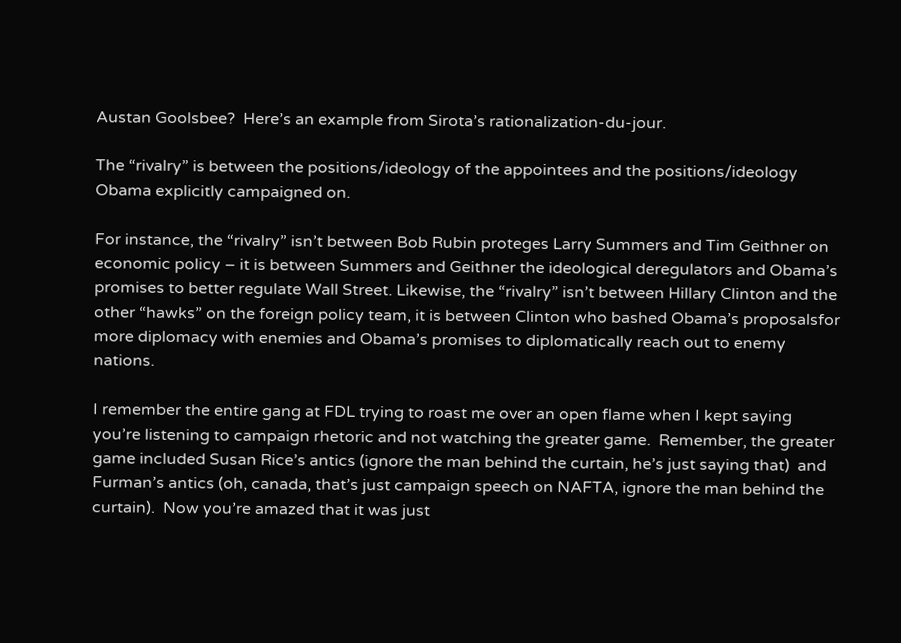Austan Goolsbee?  Here’s an example from Sirota’s rationalization-du-jour.

The “rivalry” is between the positions/ideology of the appointees and the positions/ideology Obama explicitly campaigned on.

For instance, the “rivalry” isn’t between Bob Rubin proteges Larry Summers and Tim Geithner on economic policy – it is between Summers and Geithner the ideological deregulators and Obama’s promises to better regulate Wall Street. Likewise, the “rivalry” isn’t between Hillary Clinton and the other “hawks” on the foreign policy team, it is between Clinton who bashed Obama’s proposalsfor more diplomacy with enemies and Obama’s promises to diplomatically reach out to enemy nations.

I remember the entire gang at FDL trying to roast me over an open flame when I kept saying you’re listening to campaign rhetoric and not watching the greater game.  Remember, the greater game included Susan Rice’s antics (ignore the man behind the curtain, he’s just saying that)  and Furman’s antics (oh, canada, that’s just campaign speech on NAFTA, ignore the man behind the curtain).  Now you’re amazed that it was just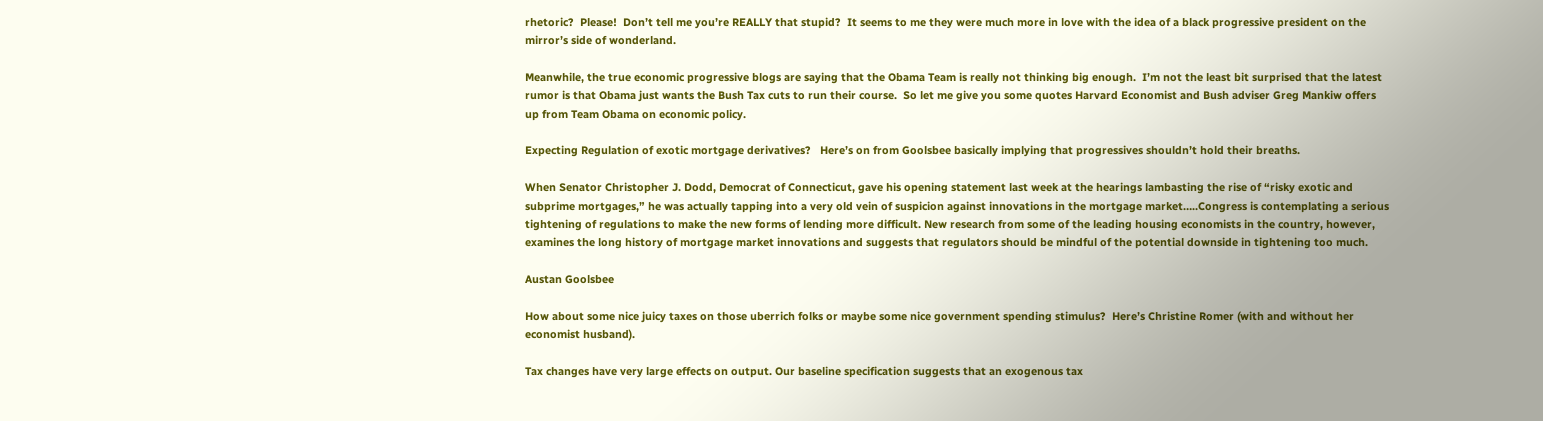rhetoric?  Please!  Don’t tell me you’re REALLY that stupid?  It seems to me they were much more in love with the idea of a black progressive president on the mirror’s side of wonderland.

Meanwhile, the true economic progressive blogs are saying that the Obama Team is really not thinking big enough.  I’m not the least bit surprised that the latest rumor is that Obama just wants the Bush Tax cuts to run their course.  So let me give you some quotes Harvard Economist and Bush adviser Greg Mankiw offers up from Team Obama on economic policy.

Expecting Regulation of exotic mortgage derivatives?   Here’s on from Goolsbee basically implying that progressives shouldn’t hold their breaths.

When Senator Christopher J. Dodd, Democrat of Connecticut, gave his opening statement last week at the hearings lambasting the rise of “risky exotic and subprime mortgages,” he was actually tapping into a very old vein of suspicion against innovations in the mortgage market…..Congress is contemplating a serious tightening of regulations to make the new forms of lending more difficult. New research from some of the leading housing economists in the country, however, examines the long history of mortgage market innovations and suggests that regulators should be mindful of the potential downside in tightening too much.

Austan Goolsbee

How about some nice juicy taxes on those uberrich folks or maybe some nice government spending stimulus?  Here’s Christine Romer (with and without her economist husband).

Tax changes have very large effects on output. Our baseline specification suggests that an exogenous tax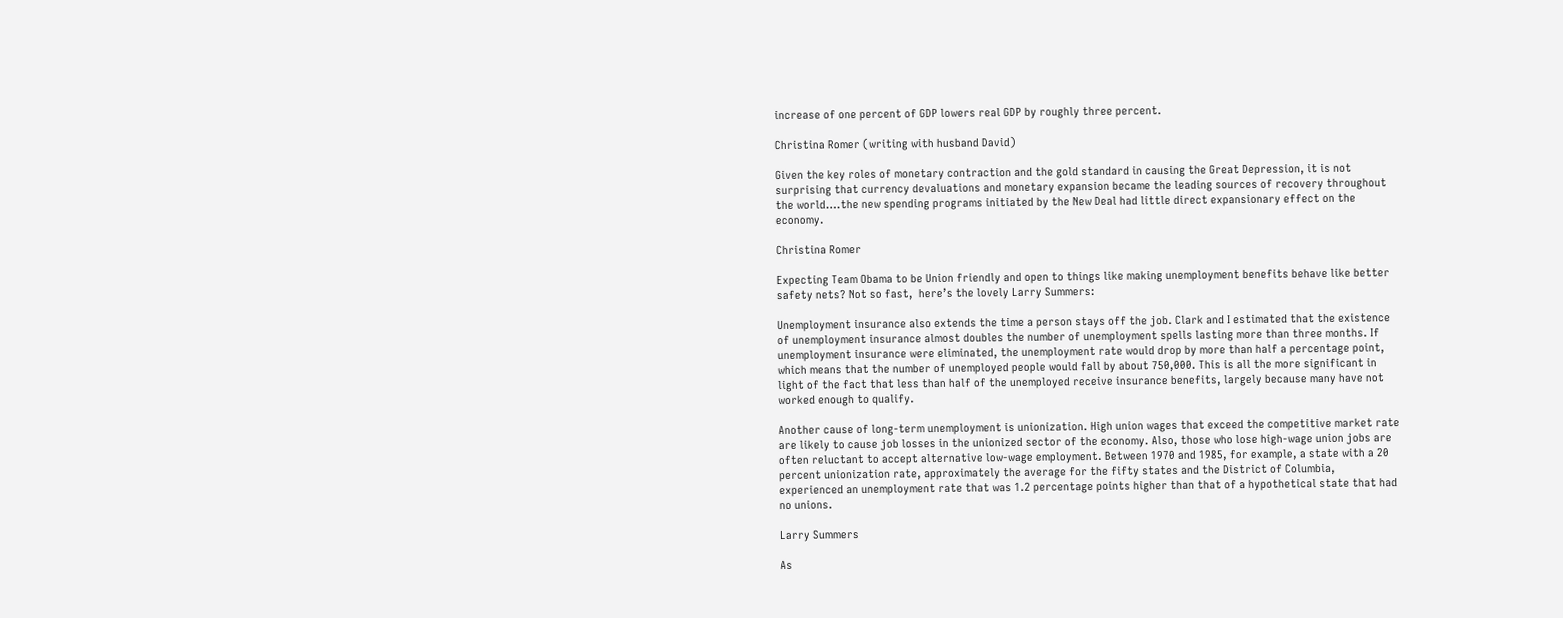increase of one percent of GDP lowers real GDP by roughly three percent.

Christina Romer (writing with husband David)

Given the key roles of monetary contraction and the gold standard in causing the Great Depression, it is not surprising that currency devaluations and monetary expansion became the leading sources of recovery throughout the world….the new spending programs initiated by the New Deal had little direct expansionary effect on the economy.

Christina Romer

Expecting Team Obama to be Union friendly and open to things like making unemployment benefits behave like better safety nets? Not so fast,  here’s the lovely Larry Summers:

Unemployment insurance also extends the time a person stays off the job. Clark and I estimated that the existence of unemployment insurance almost doubles the number of unemployment spells lasting more than three months. If unemployment insurance were eliminated, the unemployment rate would drop by more than half a percentage point, which means that the number of unemployed people would fall by about 750,000. This is all the more significant in light of the fact that less than half of the unemployed receive insurance benefits, largely because many have not worked enough to qualify.

Another cause of long-term unemployment is unionization. High union wages that exceed the competitive market rate are likely to cause job losses in the unionized sector of the economy. Also, those who lose high-wage union jobs are often reluctant to accept alternative low-wage employment. Between 1970 and 1985, for example, a state with a 20 percent unionization rate, approximately the average for the fifty states and the District of Columbia, experienced an unemployment rate that was 1.2 percentage points higher than that of a hypothetical state that had no unions.

Larry Summers

As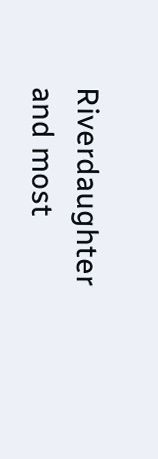Riverdaughter and most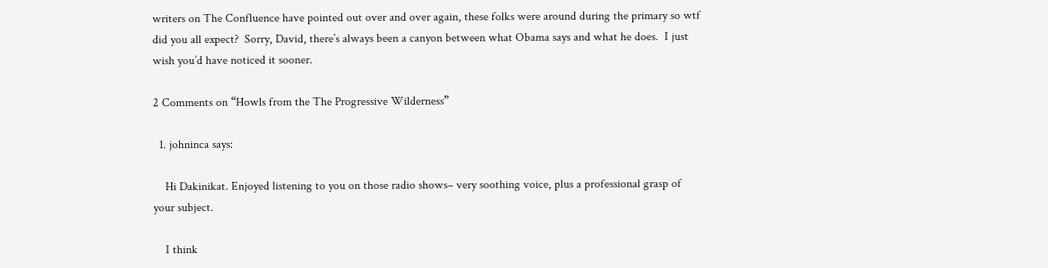writers on The Confluence have pointed out over and over again, these folks were around during the primary so wtf did you all expect?  Sorry, David, there’s always been a canyon between what Obama says and what he does.  I just wish you’d have noticed it sooner.

2 Comments on “Howls from the The Progressive Wilderness”

  1. johninca says:

    Hi Dakinikat. Enjoyed listening to you on those radio shows– very soothing voice, plus a professional grasp of your subject.

    I think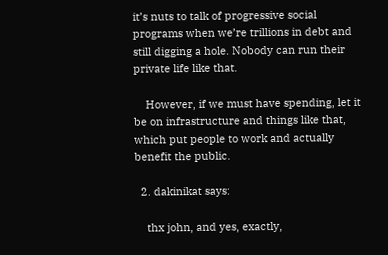it’s nuts to talk of progressive social programs when we’re trillions in debt and still digging a hole. Nobody can run their private life like that.

    However, if we must have spending, let it be on infrastructure and things like that, which put people to work and actually benefit the public.

  2. dakinikat says:

    thx john, and yes, exactly,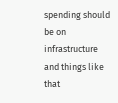spending should be on infrastructure and things like that